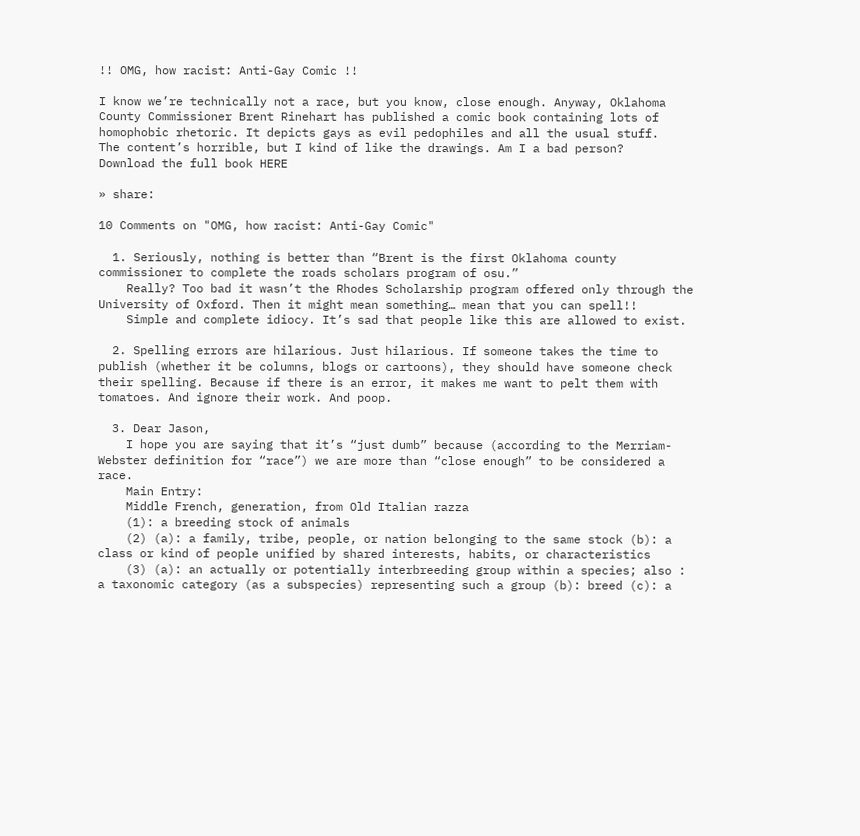!! OMG, how racist: Anti-Gay Comic !!

I know we’re technically not a race, but you know, close enough. Anyway, Oklahoma County Commissioner Brent Rinehart has published a comic book containing lots of homophobic rhetoric. It depicts gays as evil pedophiles and all the usual stuff.
The content’s horrible, but I kind of like the drawings. Am I a bad person?
Download the full book HERE

» share:

10 Comments on "OMG, how racist: Anti-Gay Comic"

  1. Seriously, nothing is better than “Brent is the first Oklahoma county commissioner to complete the roads scholars program of osu.”
    Really? Too bad it wasn’t the Rhodes Scholarship program offered only through the University of Oxford. Then it might mean something… mean that you can spell!!
    Simple and complete idiocy. It’s sad that people like this are allowed to exist.

  2. Spelling errors are hilarious. Just hilarious. If someone takes the time to publish (whether it be columns, blogs or cartoons), they should have someone check their spelling. Because if there is an error, it makes me want to pelt them with tomatoes. And ignore their work. And poop.

  3. Dear Jason,
    I hope you are saying that it’s “just dumb” because (according to the Merriam-Webster definition for “race”) we are more than “close enough” to be considered a race.
    Main Entry:
    Middle French, generation, from Old Italian razza
    (1): a breeding stock of animals
    (2) (a): a family, tribe, people, or nation belonging to the same stock (b): a class or kind of people unified by shared interests, habits, or characteristics
    (3) (a): an actually or potentially interbreeding group within a species; also : a taxonomic category (as a subspecies) representing such a group (b): breed (c): a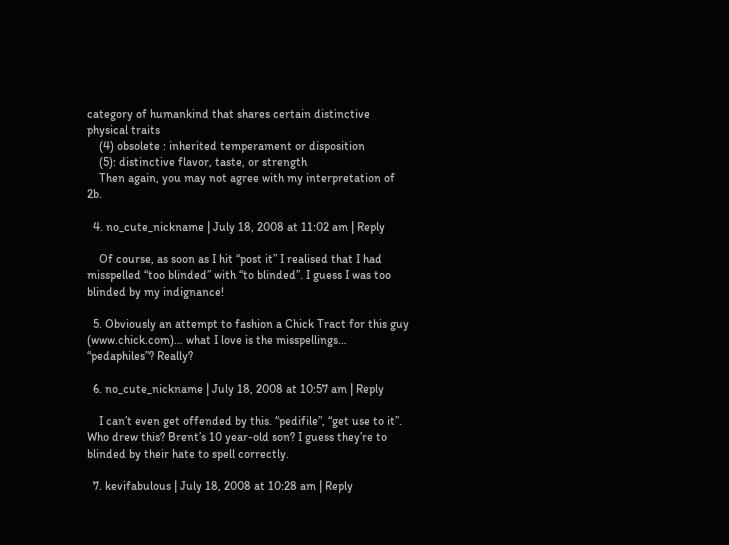category of humankind that shares certain distinctive physical traits
    (4) obsolete : inherited temperament or disposition
    (5): distinctive flavor, taste, or strength
    Then again, you may not agree with my interpretation of 2b.

  4. no_cute_nickname | July 18, 2008 at 11:02 am | Reply

    Of course, as soon as I hit “post it” I realised that I had misspelled “too blinded” with “to blinded”. I guess I was too blinded by my indignance!

  5. Obviously an attempt to fashion a Chick Tract for this guy (www.chick.com)… what I love is the misspellings… “pedaphiles”? Really?

  6. no_cute_nickname | July 18, 2008 at 10:57 am | Reply

    I can’t even get offended by this. “pedifile”, “get use to it”. Who drew this? Brent’s 10 year-old son? I guess they’re to blinded by their hate to spell correctly.

  7. kevifabulous | July 18, 2008 at 10:28 am | Reply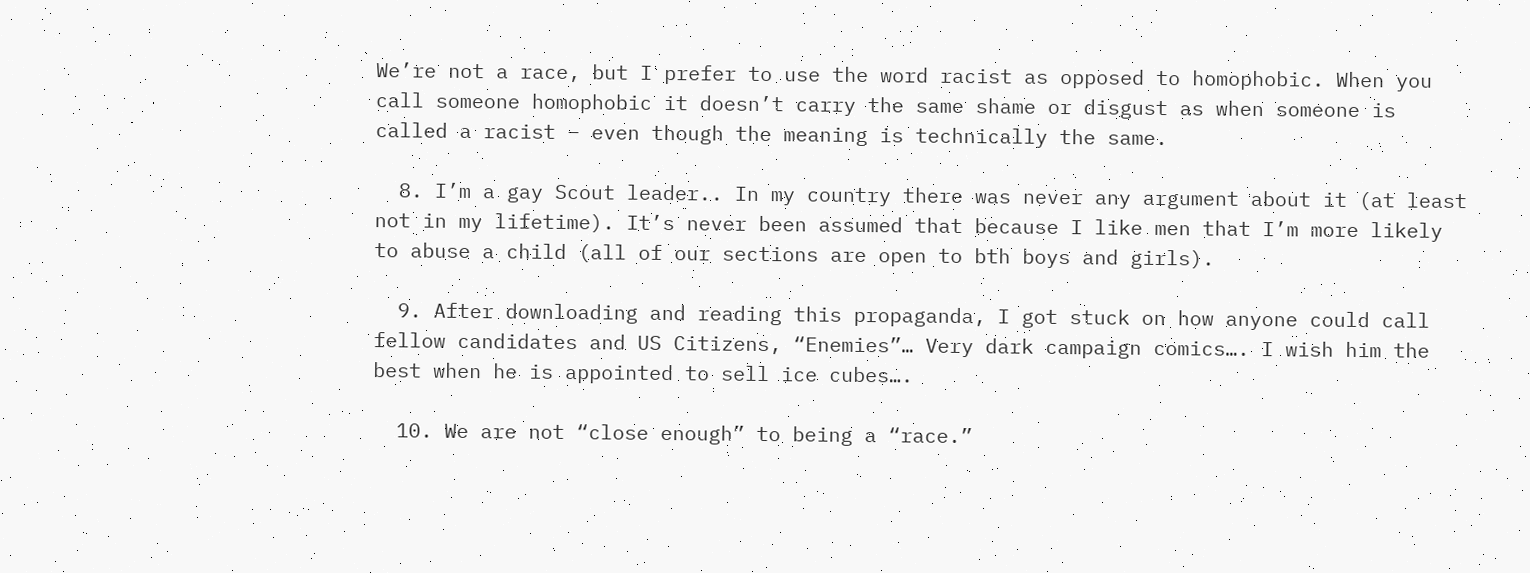We’re not a race, but I prefer to use the word racist as opposed to homophobic. When you call someone homophobic it doesn’t carry the same shame or disgust as when someone is called a racist – even though the meaning is technically the same.

  8. I’m a gay Scout leader.. In my country there was never any argument about it (at least not in my lifetime). It’s never been assumed that because I like men that I’m more likely to abuse a child (all of our sections are open to bth boys and girls).

  9. After downloading and reading this propaganda, I got stuck on how anyone could call fellow candidates and US Citizens, “Enemies”… Very dark campaign comics…. I wish him the best when he is appointed to sell ice cubes….

  10. We are not “close enough” to being a “race.”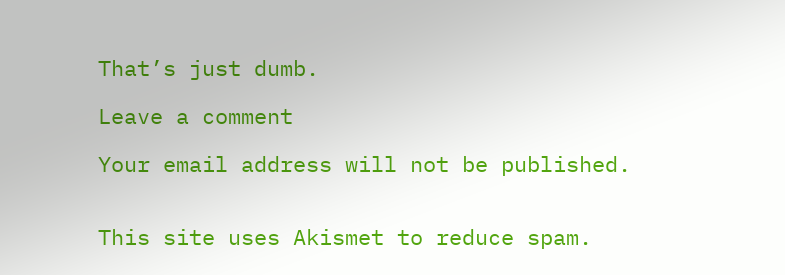That’s just dumb.

Leave a comment

Your email address will not be published.


This site uses Akismet to reduce spam.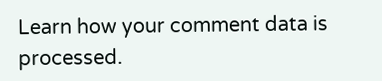Learn how your comment data is processed.